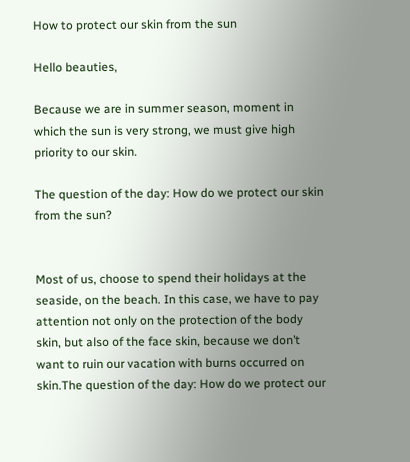How to protect our skin from the sun

Hello beauties,

Because we are in summer season, moment in which the sun is very strong, we must give high priority to our skin.

The question of the day: How do we protect our skin from the sun?


Most of us, choose to spend their holidays at the seaside, on the beach. In this case, we have to pay attention not only on the protection of the body skin, but also of the face skin, because we don’t want to ruin our vacation with burns occurred on skin.The question of the day: How do we protect our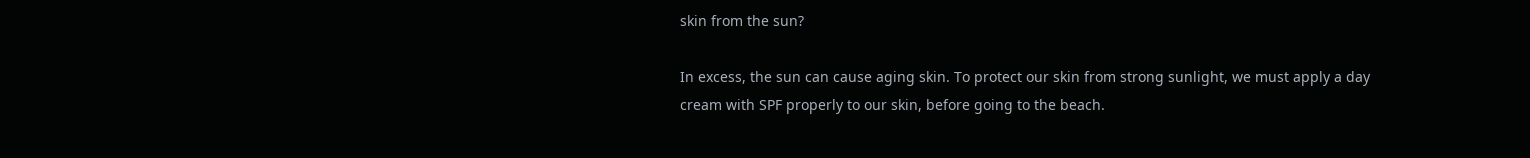skin from the sun?

In excess, the sun can cause aging skin. To protect our skin from strong sunlight, we must apply a day cream with SPF properly to our skin, before going to the beach.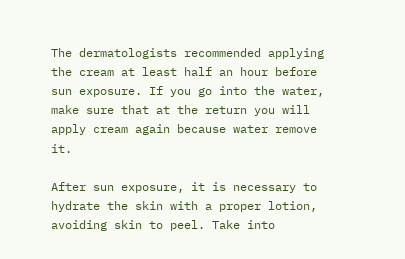The dermatologists recommended applying  the cream at least half an hour before sun exposure. If you go into the water, make sure that at the return you will apply cream again because water remove it.

After sun exposure, it is necessary to hydrate the skin with a proper lotion, avoiding skin to peel. Take into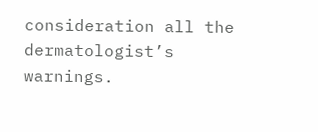consideration all the dermatologist’s warnings.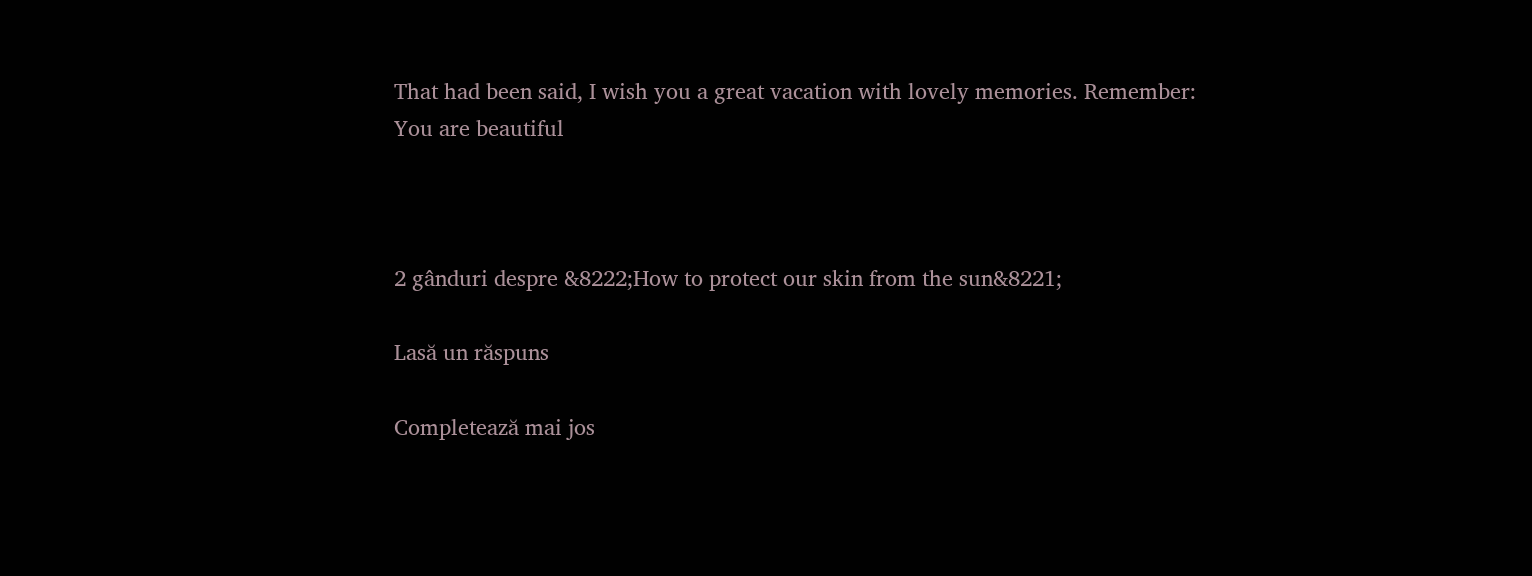That had been said, I wish you a great vacation with lovely memories. Remember: You are beautiful



2 gânduri despre &8222;How to protect our skin from the sun&8221;

Lasă un răspuns

Completează mai jos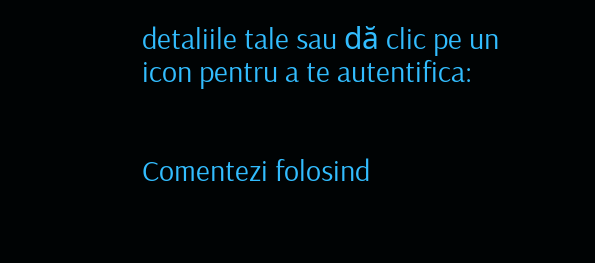detaliile tale sau dă clic pe un icon pentru a te autentifica:


Comentezi folosind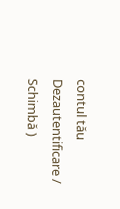contul tău Dezautentificare /  Schimbă )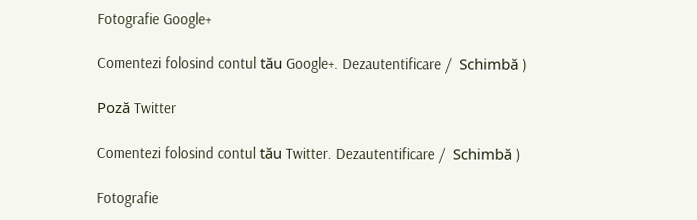Fotografie Google+

Comentezi folosind contul tău Google+. Dezautentificare /  Schimbă )

Poză Twitter

Comentezi folosind contul tău Twitter. Dezautentificare /  Schimbă )

Fotografie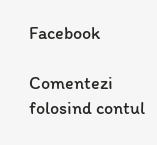Facebook

Comentezi folosind contul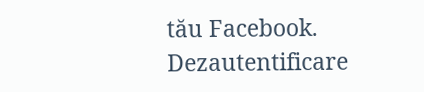tău Facebook. Dezautentificare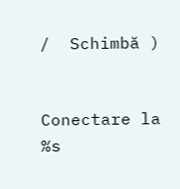/  Schimbă )


Conectare la %s